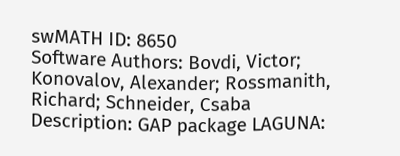swMATH ID: 8650
Software Authors: Bovdi, Victor; Konovalov, Alexander; Rossmanith, Richard; Schneider, Csaba
Description: GAP package LAGUNA: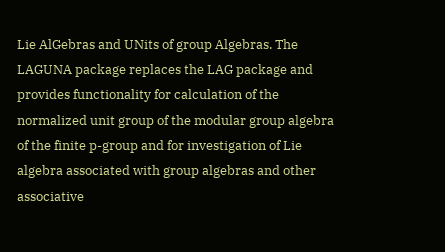Lie AlGebras and UNits of group Algebras. The LAGUNA package replaces the LAG package and provides functionality for calculation of the normalized unit group of the modular group algebra of the finite p-group and for investigation of Lie algebra associated with group algebras and other associative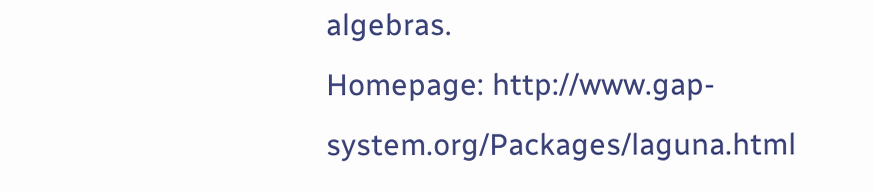algebras.
Homepage: http://www.gap-system.org/Packages/laguna.html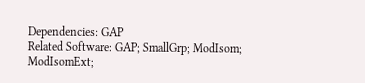Dependencies: GAP
Related Software: GAP; SmallGrp; ModIsom; ModIsomExt;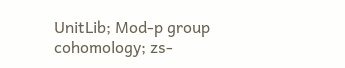UnitLib; Mod-p group cohomology; zs-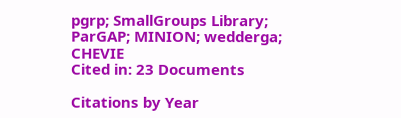pgrp; SmallGroups Library; ParGAP; MINION; wedderga; CHEVIE
Cited in: 23 Documents

Citations by Year